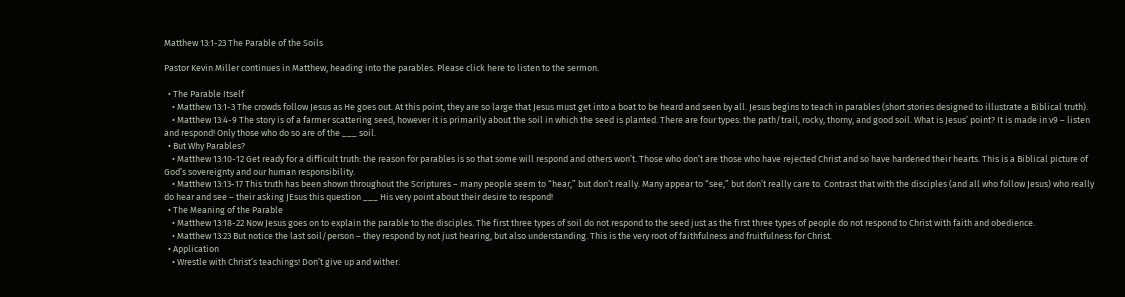Matthew 13:1-23 The Parable of the Soils

Pastor Kevin Miller continues in Matthew, heading into the parables. Please click here to listen to the sermon.

  • The Parable Itself
    • Matthew 13:1-3 The crowds follow Jesus as He goes out. At this point, they are so large that Jesus must get into a boat to be heard and seen by all. Jesus begins to teach in parables (short stories designed to illustrate a Biblical truth).
    • Matthew 13:4-9 The story is of a farmer scattering seed, however it is primarily about the soil in which the seed is planted. There are four types: the path/trail, rocky, thorny, and good soil. What is Jesus’ point? It is made in v9 – listen and respond! Only those who do so are of the ___ soil.
  • But Why Parables?
    • Matthew 13:10-12 Get ready for a difficult truth: the reason for parables is so that some will respond and others won’t. Those who don’t are those who have rejected Christ and so have hardened their hearts. This is a Biblical picture of God’s sovereignty and our human responsibility.
    • Matthew 13:13-17 This truth has been shown throughout the Scriptures – many people seem to “hear,” but don’t really. Many appear to “see,” but don’t really care to. Contrast that with the disciples (and all who follow Jesus) who really do hear and see – their asking JEsus this question ___ His very point about their desire to respond!
  • The Meaning of the Parable
    • Matthew 13:18-22 Now Jesus goes on to explain the parable to the disciples. The first three types of soil do not respond to the seed just as the first three types of people do not respond to Christ with faith and obedience.
    • Matthew 13:23 But notice the last soil/person – they respond by not just hearing, but also understanding. This is the very root of faithfulness and fruitfulness for Christ.
  • Application
    • Wrestle with Christ’s teachings! Don’t give up and wither.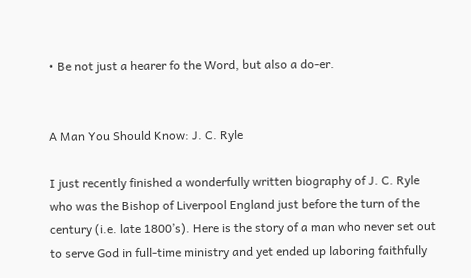• Be not just a hearer fo the Word, but also a do-er.


A Man You Should Know: J. C. Ryle

I just recently finished a wonderfully written biography of J. C. Ryle who was the Bishop of Liverpool England just before the turn of the century (i.e. late 1800’s). Here is the story of a man who never set out to serve God in full-time ministry and yet ended up laboring faithfully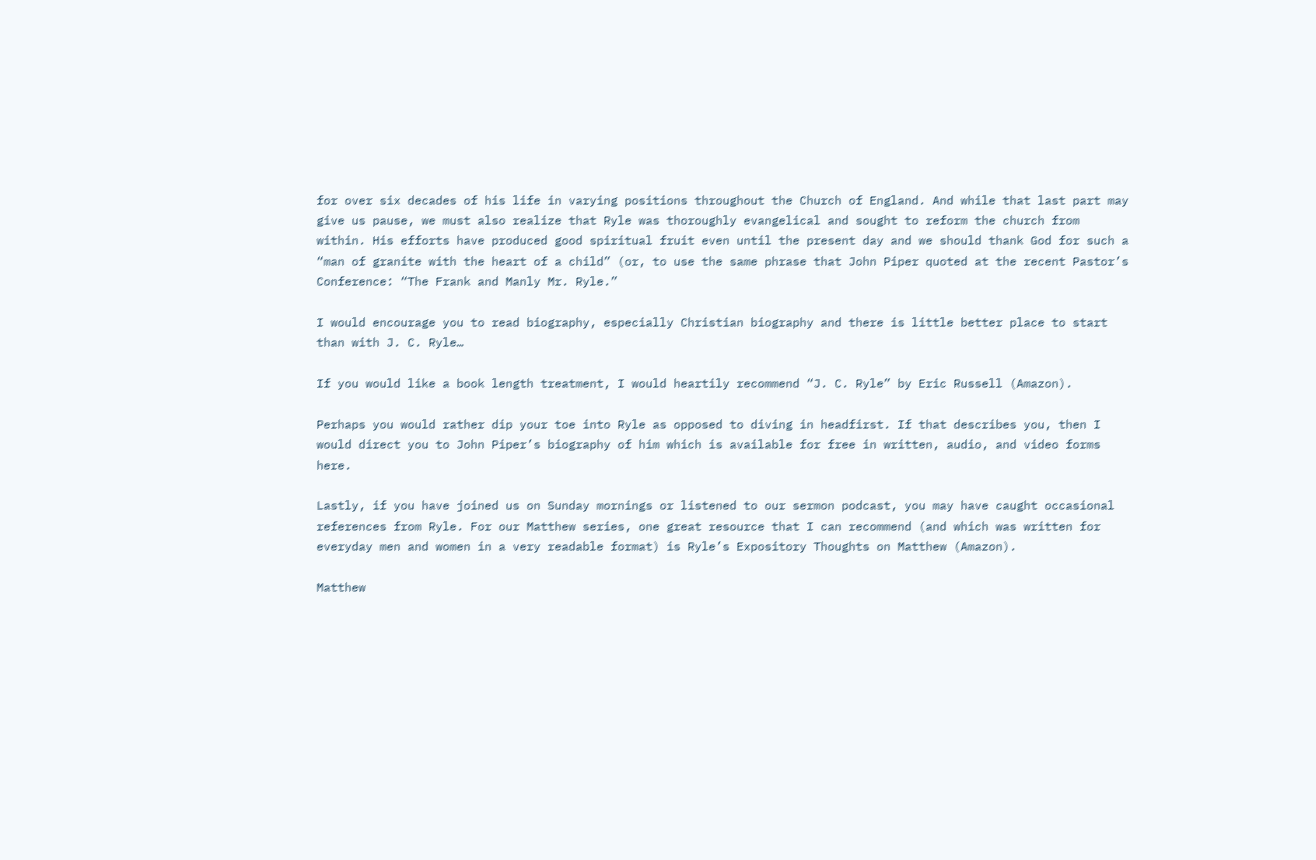for over six decades of his life in varying positions throughout the Church of England. And while that last part may give us pause, we must also realize that Ryle was thoroughly evangelical and sought to reform the church from within. His efforts have produced good spiritual fruit even until the present day and we should thank God for such a “man of granite with the heart of a child” (or, to use the same phrase that John Piper quoted at the recent Pastor’s Conference: “The Frank and Manly Mr. Ryle.”

I would encourage you to read biography, especially Christian biography and there is little better place to start than with J. C. Ryle…

If you would like a book length treatment, I would heartily recommend “J. C. Ryle” by Eric Russell (Amazon).

Perhaps you would rather dip your toe into Ryle as opposed to diving in headfirst. If that describes you, then I would direct you to John Piper’s biography of him which is available for free in written, audio, and video forms here.

Lastly, if you have joined us on Sunday mornings or listened to our sermon podcast, you may have caught occasional references from Ryle. For our Matthew series, one great resource that I can recommend (and which was written for everyday men and women in a very readable format) is Ryle’s Expository Thoughts on Matthew (Amazon).

Matthew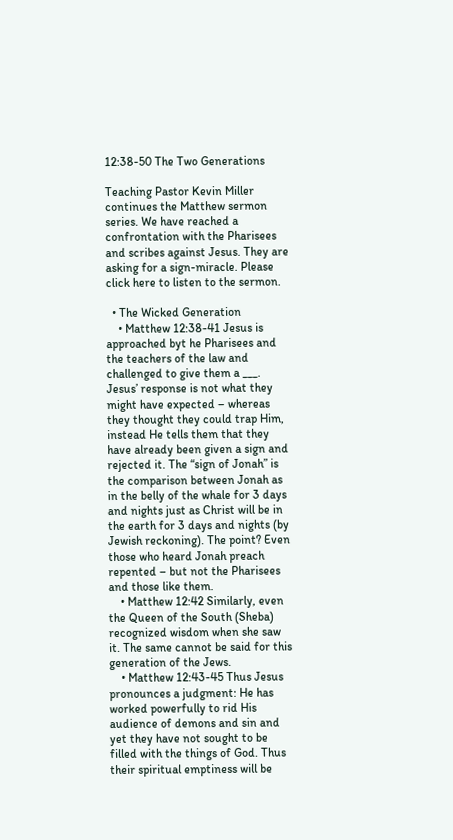12:38-50 The Two Generations

Teaching Pastor Kevin Miller continues the Matthew sermon series. We have reached a confrontation with the Pharisees and scribes against Jesus. They are asking for a sign-miracle. Please click here to listen to the sermon.

  • The Wicked Generation
    • Matthew 12:38-41 Jesus is approached byt he Pharisees and the teachers of the law and challenged to give them a ___. Jesus’ response is not what they might have expected – whereas they thought they could trap Him, instead He tells them that they have already been given a sign and rejected it. The “sign of Jonah” is the comparison between Jonah as in the belly of the whale for 3 days and nights just as Christ will be in the earth for 3 days and nights (by Jewish reckoning). The point? Even those who heard Jonah preach repented – but not the Pharisees and those like them.
    • Matthew 12:42 Similarly, even the Queen of the South (Sheba) recognized wisdom when she saw it. The same cannot be said for this generation of the Jews.
    • Matthew 12:43-45 Thus Jesus pronounces a judgment: He has worked powerfully to rid His audience of demons and sin and yet they have not sought to be filled with the things of God. Thus their spiritual emptiness will be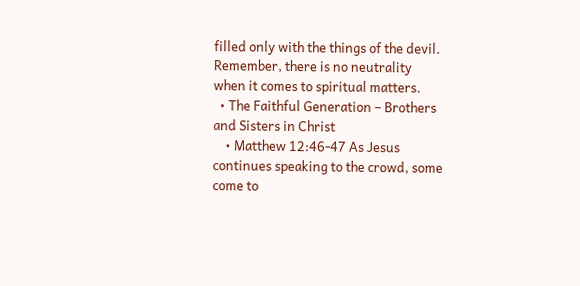filled only with the things of the devil. Remember, there is no neutrality when it comes to spiritual matters.
  • The Faithful Generation – Brothers and Sisters in Christ
    • Matthew 12:46-47 As Jesus continues speaking to the crowd, some come to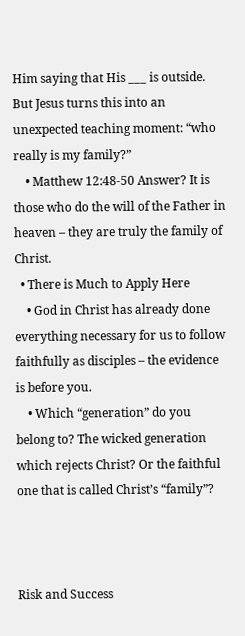Him saying that His ___ is outside. But Jesus turns this into an unexpected teaching moment: “who really is my family?”
    • Matthew 12:48-50 Answer? It is those who do the will of the Father in heaven – they are truly the family of Christ.
  • There is Much to Apply Here
    • God in Christ has already done everything necessary for us to follow faithfully as disciples – the evidence is before you.
    • Which “generation” do you belong to? The wicked generation which rejects Christ? Or the faithful one that is called Christ’s “family”?



Risk and Success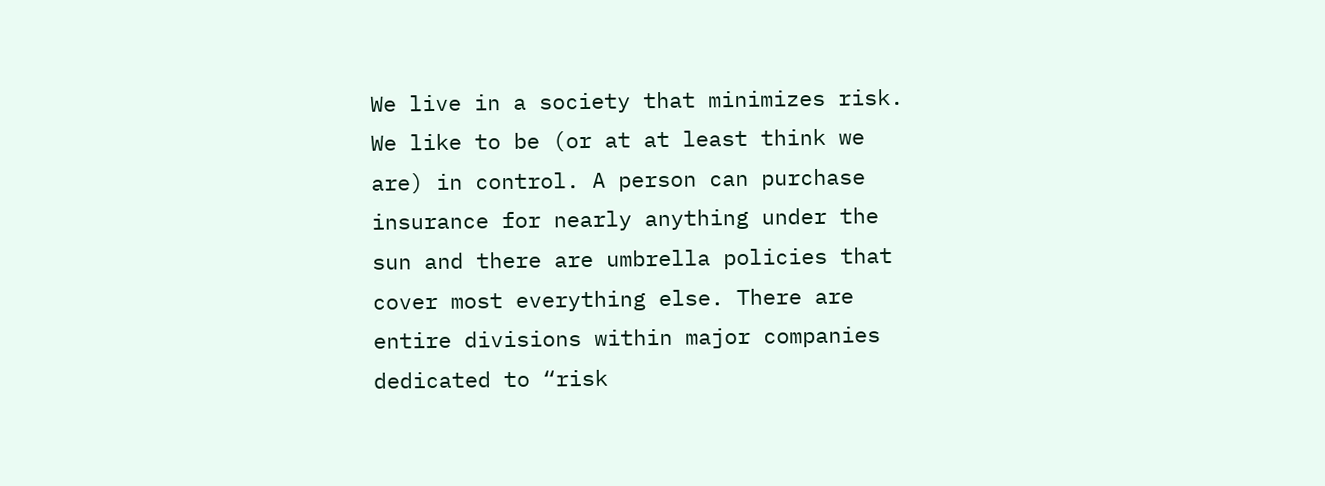We live in a society that minimizes risk. We like to be (or at at least think we are) in control. A person can purchase insurance for nearly anything under the sun and there are umbrella policies that cover most everything else. There are entire divisions within major companies dedicated to “risk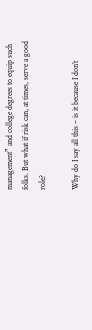management” and college degrees to equip such folks. But what if risk can, at times, serve a good role?

Why do I say all this – is it because I don’t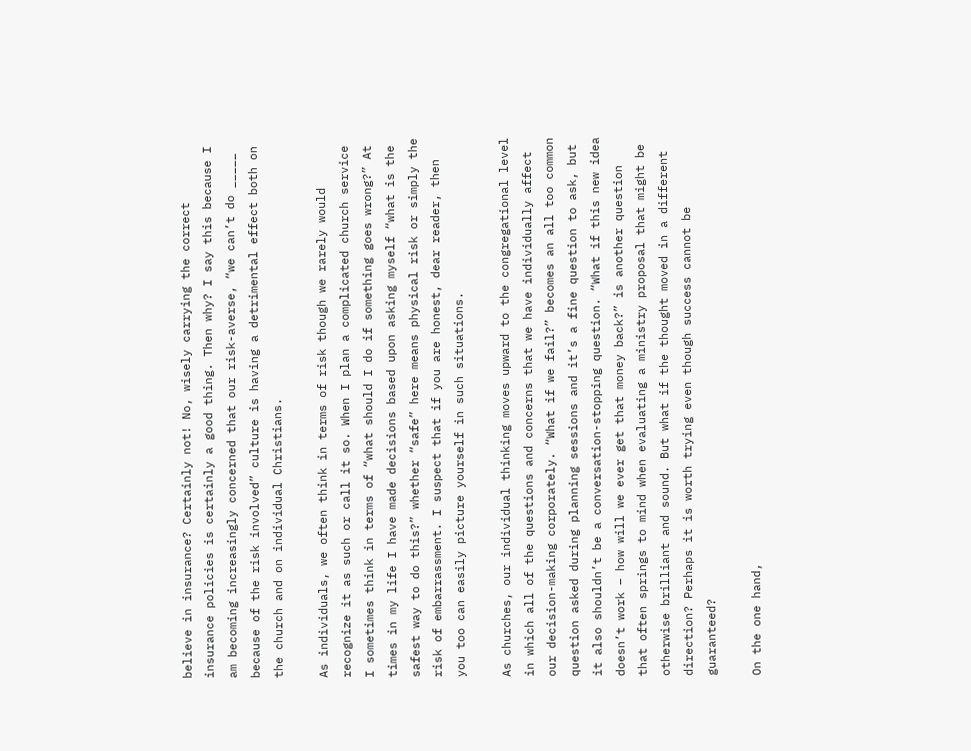believe in insurance? Certainly not! No, wisely carrying the correct insurance policies is certainly a good thing. Then why? I say this because I am becoming increasingly concerned that our risk-averse, “we can’t do _____ because of the risk involved” culture is having a detrimental effect both on the church and on individual Christians.

As individuals, we often think in terms of risk though we rarely would recognize it as such or call it so. When I plan a complicated church service I sometimes think in terms of “what should I do if something goes wrong?” At times in my life I have made decisions based upon asking myself “what is the safest way to do this?” whether “safe” here means physical risk or simply the risk of embarrassment. I suspect that if you are honest, dear reader, then you too can easily picture yourself in such situations.

As churches, our individual thinking moves upward to the congregational level in which all of the questions and concerns that we have individually affect our decision-making corporately. “What if we fail?” becomes an all too common question asked during planning sessions and it’s a fine question to ask, but it also shouldn’t be a conversation-stopping question. “What if this new idea doesn’t work – how will we ever get that money back?” is another question that often springs to mind when evaluating a ministry proposal that might be otherwise brilliant and sound. But what if the thought moved in a different direction? Perhaps it is worth trying even though success cannot be guaranteed?

On the one hand,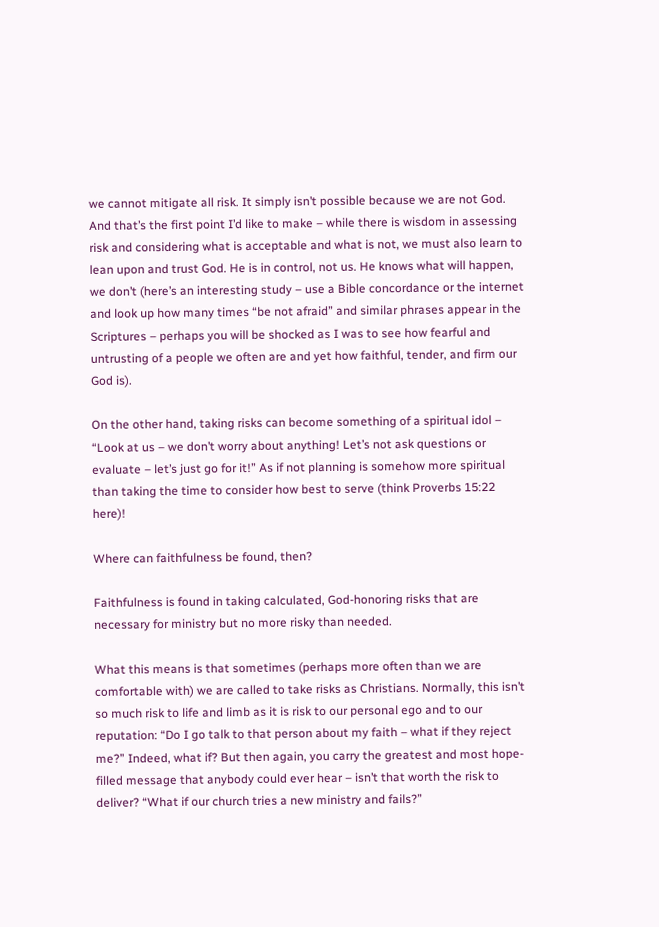we cannot mitigate all risk. It simply isn’t possible because we are not God. And that’s the first point I’d like to make – while there is wisdom in assessing risk and considering what is acceptable and what is not, we must also learn to lean upon and trust God. He is in control, not us. He knows what will happen, we don’t (here’s an interesting study – use a Bible concordance or the internet and look up how many times “be not afraid” and similar phrases appear in the Scriptures – perhaps you will be shocked as I was to see how fearful and untrusting of a people we often are and yet how faithful, tender, and firm our God is).

On the other hand, taking risks can become something of a spiritual idol – “Look at us – we don’t worry about anything! Let’s not ask questions or evaluate – let’s just go for it!” As if not planning is somehow more spiritual than taking the time to consider how best to serve (think Proverbs 15:22 here)!

Where can faithfulness be found, then?

Faithfulness is found in taking calculated, God-honoring risks that are necessary for ministry but no more risky than needed.

What this means is that sometimes (perhaps more often than we are comfortable with) we are called to take risks as Christians. Normally, this isn’t so much risk to life and limb as it is risk to our personal ego and to our reputation: “Do I go talk to that person about my faith – what if they reject me?” Indeed, what if? But then again, you carry the greatest and most hope-filled message that anybody could ever hear – isn’t that worth the risk to deliver? “What if our church tries a new ministry and fails?”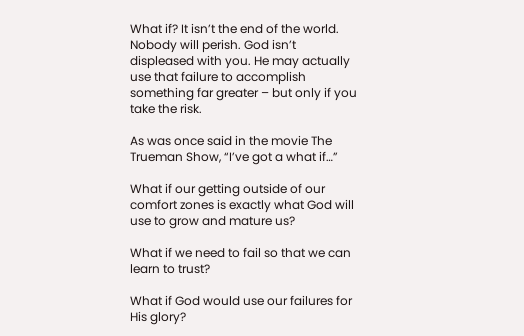What if? It isn’t the end of the world. Nobody will perish. God isn’t displeased with you. He may actually use that failure to accomplish something far greater – but only if you take the risk.

As was once said in the movie The Trueman Show, “I’ve got a what if…”

What if our getting outside of our comfort zones is exactly what God will use to grow and mature us?

What if we need to fail so that we can learn to trust?

What if God would use our failures for His glory?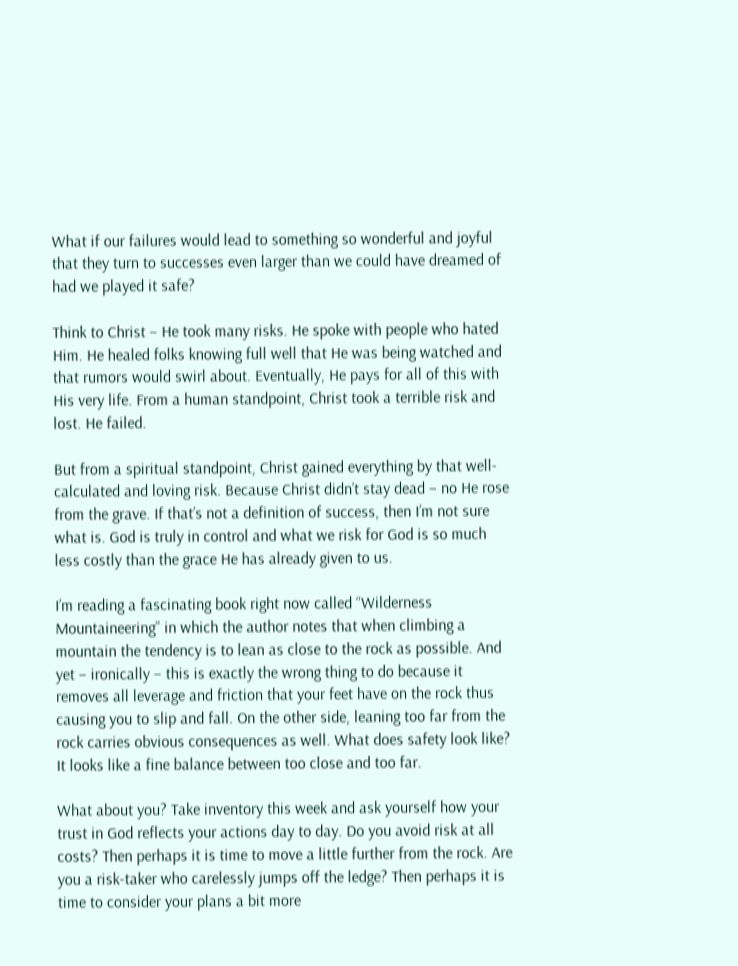What if our failures would lead to something so wonderful and joyful that they turn to successes even larger than we could have dreamed of had we played it safe?

Think to Christ – He took many risks. He spoke with people who hated Him. He healed folks knowing full well that He was being watched and that rumors would swirl about. Eventually, He pays for all of this with His very life. From a human standpoint, Christ took a terrible risk and lost. He failed.

But from a spiritual standpoint, Christ gained everything by that well-calculated and loving risk. Because Christ didn’t stay dead – no He rose from the grave. If that’s not a definition of success, then I’m not sure what is. God is truly in control and what we risk for God is so much less costly than the grace He has already given to us.

I’m reading a fascinating book right now called “Wilderness Mountaineering” in which the author notes that when climbing a mountain the tendency is to lean as close to the rock as possible. And yet – ironically – this is exactly the wrong thing to do because it removes all leverage and friction that your feet have on the rock thus causing you to slip and fall. On the other side, leaning too far from the rock carries obvious consequences as well. What does safety look like? It looks like a fine balance between too close and too far.

What about you? Take inventory this week and ask yourself how your trust in God reflects your actions day to day. Do you avoid risk at all costs? Then perhaps it is time to move a little further from the rock. Are you a risk-taker who carelessly jumps off the ledge? Then perhaps it is time to consider your plans a bit more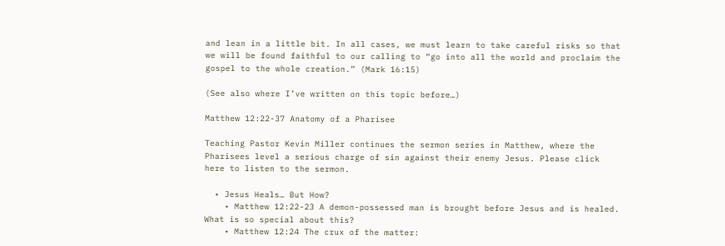and lean in a little bit. In all cases, we must learn to take careful risks so that we will be found faithful to our calling to “go into all the world and proclaim the gospel to the whole creation.” (Mark 16:15)

(See also where I’ve written on this topic before…)

Matthew 12:22-37 Anatomy of a Pharisee

Teaching Pastor Kevin Miller continues the sermon series in Matthew, where the Pharisees level a serious charge of sin against their enemy Jesus. Please click here to listen to the sermon.

  • Jesus Heals… But How?
    • Matthew 12:22-23 A demon-possessed man is brought before Jesus and is healed. What is so special about this?
    • Matthew 12:24 The crux of the matter: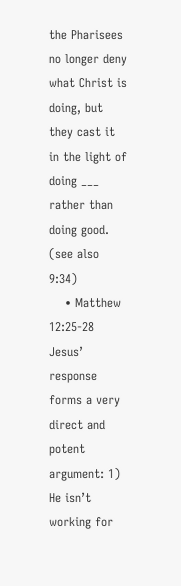the Pharisees no longer deny what Christ is doing, but they cast it in the light of doing ___ rather than doing good. (see also 9:34)
    • Matthew 12:25-28 Jesus’ response forms a very direct and potent argument: 1) He isn’t working for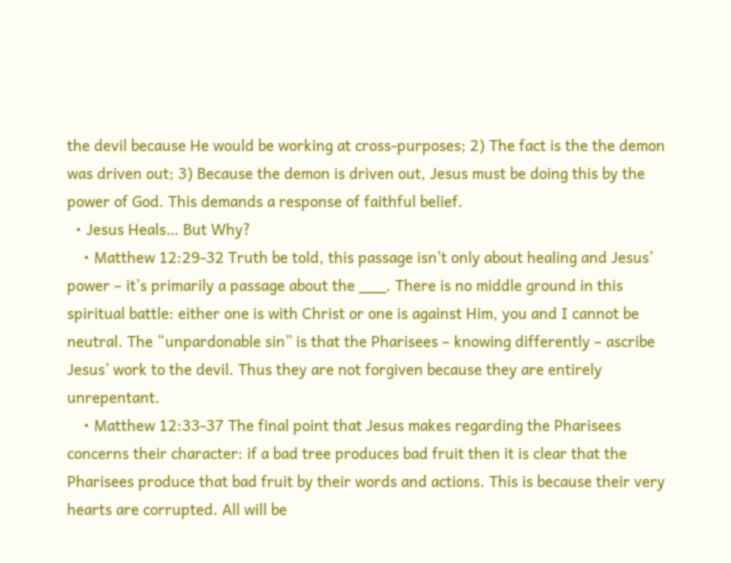the devil because He would be working at cross-purposes; 2) The fact is the the demon was driven out; 3) Because the demon is driven out, Jesus must be doing this by the power of God. This demands a response of faithful belief.
  • Jesus Heals… But Why?
    • Matthew 12:29-32 Truth be told, this passage isn’t only about healing and Jesus’ power – it’s primarily a passage about the ___. There is no middle ground in this spiritual battle: either one is with Christ or one is against Him, you and I cannot be neutral. The “unpardonable sin” is that the Pharisees – knowing differently – ascribe Jesus’ work to the devil. Thus they are not forgiven because they are entirely unrepentant.
    • Matthew 12:33-37 The final point that Jesus makes regarding the Pharisees concerns their character: if a bad tree produces bad fruit then it is clear that the Pharisees produce that bad fruit by their words and actions. This is because their very hearts are corrupted. All will be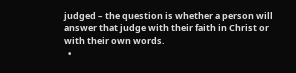judged – the question is whether a person will answer that judge with their faith in Christ or with their own words.
  •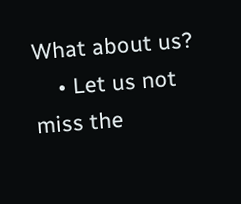What about us?
    • Let us not miss the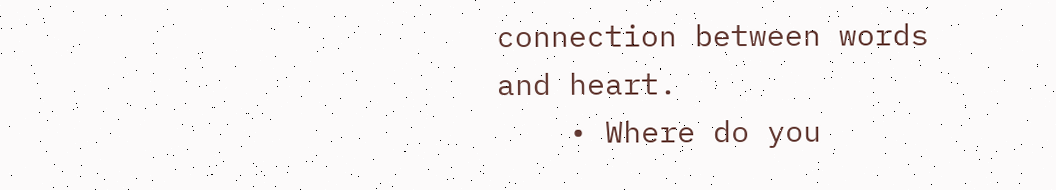connection between words and heart.
    • Where do you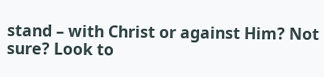stand – with Christ or against Him? Not sure? Look to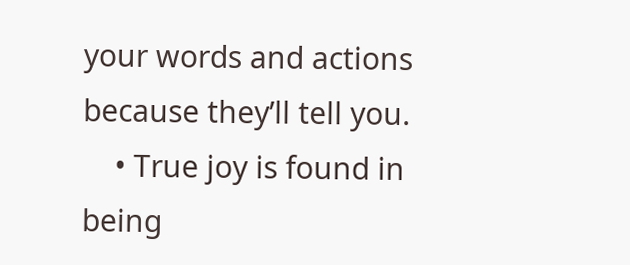your words and actions because they’ll tell you.
    • True joy is found in being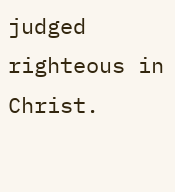judged righteous in Christ.